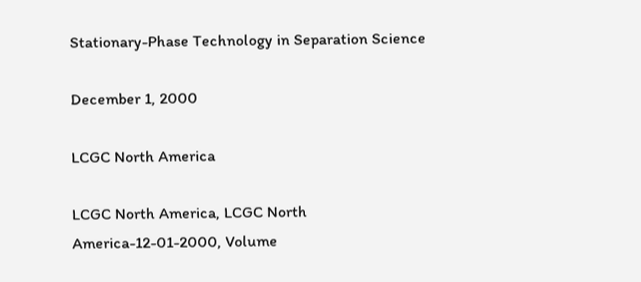Stationary-Phase Technology in Separation Science

December 1, 2000

LCGC North America

LCGC North America, LCGC North America-12-01-2000, Volume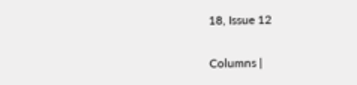18, Issue 12

Columns |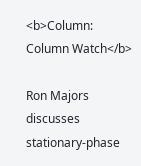<b>Column: Column Watch</b>

Ron Majors discusses stationary-phase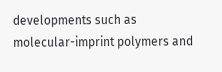developments such as molecular-imprint polymers and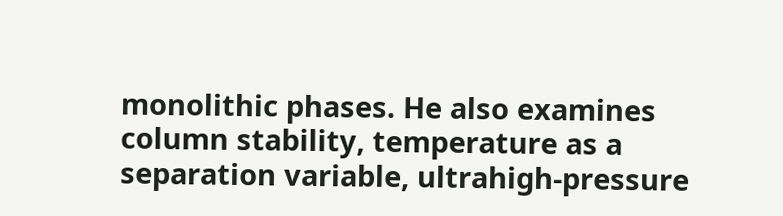monolithic phases. He also examines column stability, temperature as a separation variable, ultrahigh-pressure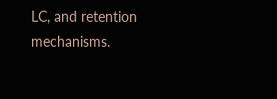LC, and retention mechanisms.